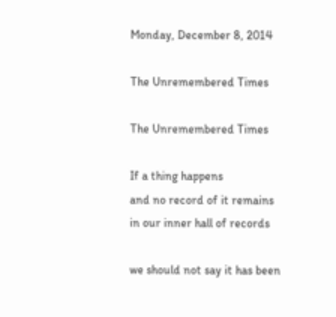Monday, December 8, 2014

The Unremembered Times

The Unremembered Times

If a thing happens
and no record of it remains
in our inner hall of records

we should not say it has been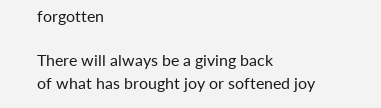forgotten

There will always be a giving back
of what has brought joy or softened joy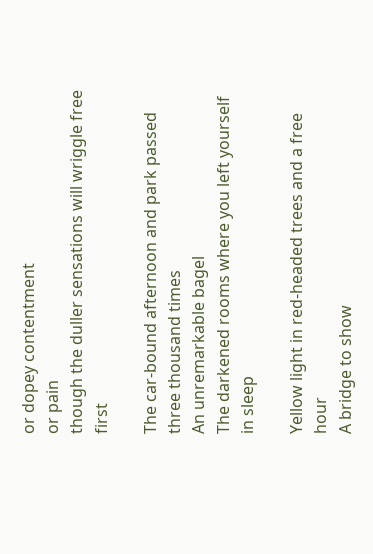or dopey contentment
or pain
though the duller sensations will wriggle free first

The car-bound afternoon and park passed three thousand times
An unremarkable bagel
The darkened rooms where you left yourself in sleep

Yellow light in red-headed trees and a free hour
A bridge to show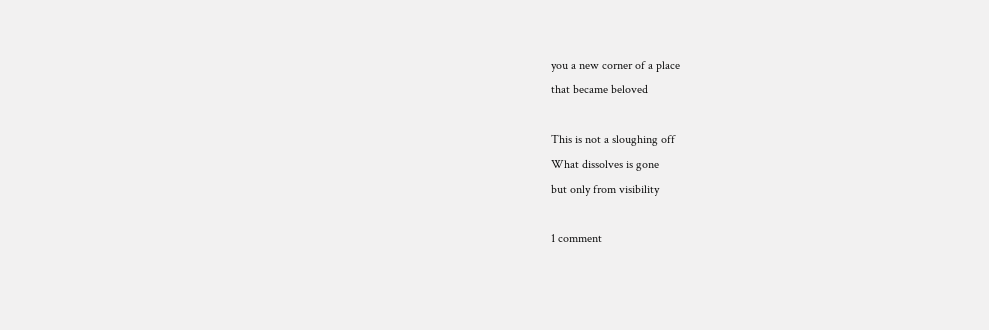you a new corner of a place
that became beloved

This is not a sloughing off
What dissolves is gone
but only from visibility

1 comment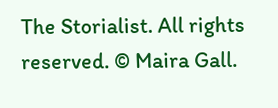The Storialist. All rights reserved. © Maira Gall.